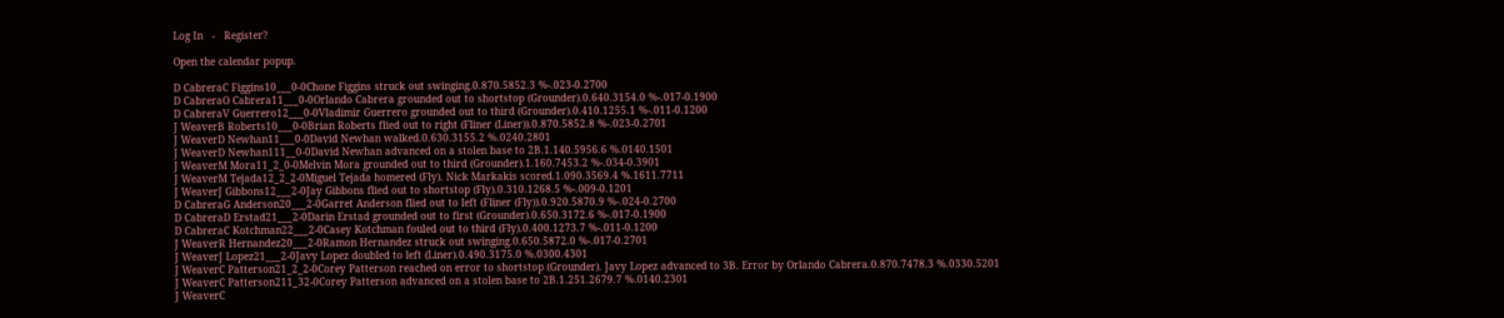Log In   -   Register?

Open the calendar popup.

D CabreraC Figgins10___0-0Chone Figgins struck out swinging.0.870.5852.3 %-.023-0.2700
D CabreraO Cabrera11___0-0Orlando Cabrera grounded out to shortstop (Grounder).0.640.3154.0 %-.017-0.1900
D CabreraV Guerrero12___0-0Vladimir Guerrero grounded out to third (Grounder).0.410.1255.1 %-.011-0.1200
J WeaverB Roberts10___0-0Brian Roberts flied out to right (Fliner (Liner)).0.870.5852.8 %-.023-0.2701
J WeaverD Newhan11___0-0David Newhan walked.0.630.3155.2 %.0240.2801
J WeaverD Newhan111__0-0David Newhan advanced on a stolen base to 2B.1.140.5956.6 %.0140.1501
J WeaverM Mora11_2_0-0Melvin Mora grounded out to third (Grounder).1.160.7453.2 %-.034-0.3901
J WeaverM Tejada12_2_2-0Miguel Tejada homered (Fly). Nick Markakis scored.1.090.3569.4 %.1611.7711
J WeaverJ Gibbons12___2-0Jay Gibbons flied out to shortstop (Fly).0.310.1268.5 %-.009-0.1201
D CabreraG Anderson20___2-0Garret Anderson flied out to left (Fliner (Fly)).0.920.5870.9 %-.024-0.2700
D CabreraD Erstad21___2-0Darin Erstad grounded out to first (Grounder).0.650.3172.6 %-.017-0.1900
D CabreraC Kotchman22___2-0Casey Kotchman fouled out to third (Fly).0.400.1273.7 %-.011-0.1200
J WeaverR Hernandez20___2-0Ramon Hernandez struck out swinging.0.650.5872.0 %-.017-0.2701
J WeaverJ Lopez21___2-0Javy Lopez doubled to left (Liner).0.490.3175.0 %.0300.4301
J WeaverC Patterson21_2_2-0Corey Patterson reached on error to shortstop (Grounder). Javy Lopez advanced to 3B. Error by Orlando Cabrera.0.870.7478.3 %.0330.5201
J WeaverC Patterson211_32-0Corey Patterson advanced on a stolen base to 2B.1.251.2679.7 %.0140.2301
J WeaverC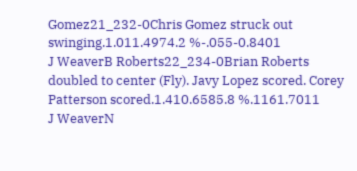Gomez21_232-0Chris Gomez struck out swinging.1.011.4974.2 %-.055-0.8401
J WeaverB Roberts22_234-0Brian Roberts doubled to center (Fly). Javy Lopez scored. Corey Patterson scored.1.410.6585.8 %.1161.7011
J WeaverN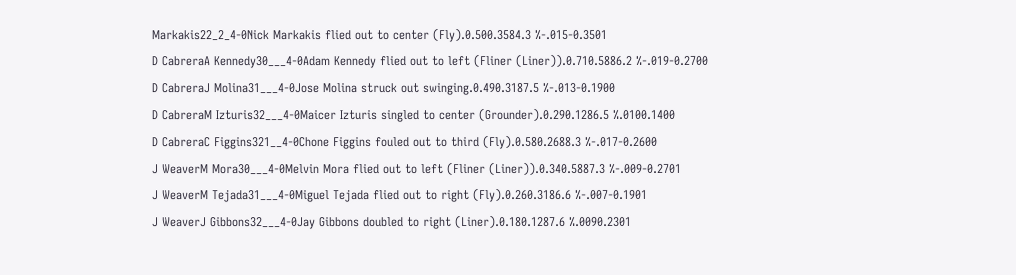Markakis22_2_4-0Nick Markakis flied out to center (Fly).0.500.3584.3 %-.015-0.3501
D CabreraA Kennedy30___4-0Adam Kennedy flied out to left (Fliner (Liner)).0.710.5886.2 %-.019-0.2700
D CabreraJ Molina31___4-0Jose Molina struck out swinging.0.490.3187.5 %-.013-0.1900
D CabreraM Izturis32___4-0Maicer Izturis singled to center (Grounder).0.290.1286.5 %.0100.1400
D CabreraC Figgins321__4-0Chone Figgins fouled out to third (Fly).0.580.2688.3 %-.017-0.2600
J WeaverM Mora30___4-0Melvin Mora flied out to left (Fliner (Liner)).0.340.5887.3 %-.009-0.2701
J WeaverM Tejada31___4-0Miguel Tejada flied out to right (Fly).0.260.3186.6 %-.007-0.1901
J WeaverJ Gibbons32___4-0Jay Gibbons doubled to right (Liner).0.180.1287.6 %.0090.2301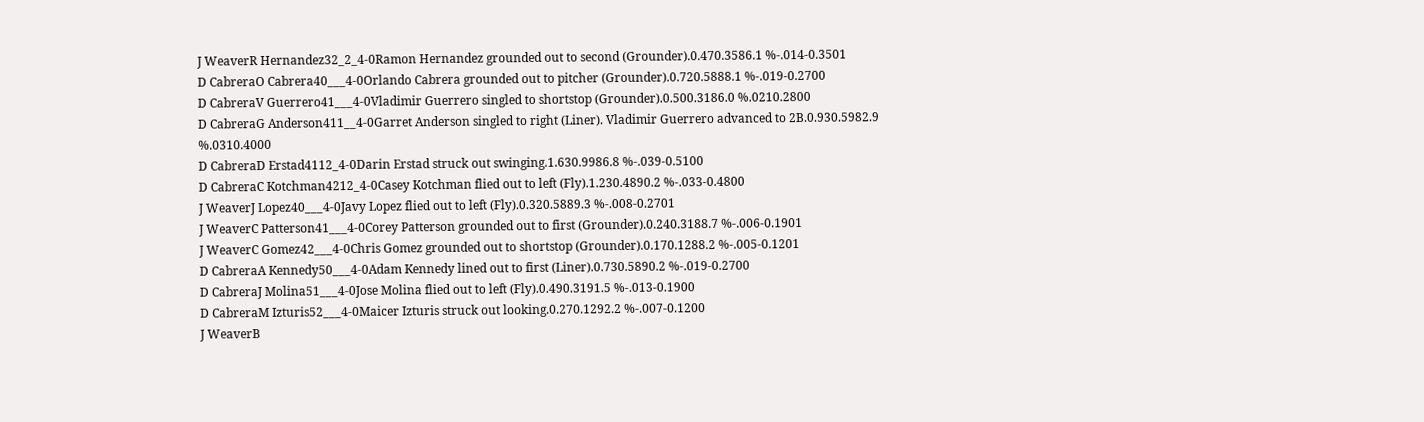J WeaverR Hernandez32_2_4-0Ramon Hernandez grounded out to second (Grounder).0.470.3586.1 %-.014-0.3501
D CabreraO Cabrera40___4-0Orlando Cabrera grounded out to pitcher (Grounder).0.720.5888.1 %-.019-0.2700
D CabreraV Guerrero41___4-0Vladimir Guerrero singled to shortstop (Grounder).0.500.3186.0 %.0210.2800
D CabreraG Anderson411__4-0Garret Anderson singled to right (Liner). Vladimir Guerrero advanced to 2B.0.930.5982.9 %.0310.4000
D CabreraD Erstad4112_4-0Darin Erstad struck out swinging.1.630.9986.8 %-.039-0.5100
D CabreraC Kotchman4212_4-0Casey Kotchman flied out to left (Fly).1.230.4890.2 %-.033-0.4800
J WeaverJ Lopez40___4-0Javy Lopez flied out to left (Fly).0.320.5889.3 %-.008-0.2701
J WeaverC Patterson41___4-0Corey Patterson grounded out to first (Grounder).0.240.3188.7 %-.006-0.1901
J WeaverC Gomez42___4-0Chris Gomez grounded out to shortstop (Grounder).0.170.1288.2 %-.005-0.1201
D CabreraA Kennedy50___4-0Adam Kennedy lined out to first (Liner).0.730.5890.2 %-.019-0.2700
D CabreraJ Molina51___4-0Jose Molina flied out to left (Fly).0.490.3191.5 %-.013-0.1900
D CabreraM Izturis52___4-0Maicer Izturis struck out looking.0.270.1292.2 %-.007-0.1200
J WeaverB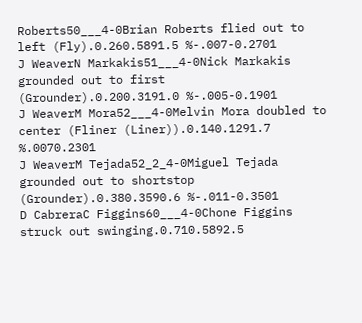Roberts50___4-0Brian Roberts flied out to left (Fly).0.260.5891.5 %-.007-0.2701
J WeaverN Markakis51___4-0Nick Markakis grounded out to first (Grounder).0.200.3191.0 %-.005-0.1901
J WeaverM Mora52___4-0Melvin Mora doubled to center (Fliner (Liner)).0.140.1291.7 %.0070.2301
J WeaverM Tejada52_2_4-0Miguel Tejada grounded out to shortstop (Grounder).0.380.3590.6 %-.011-0.3501
D CabreraC Figgins60___4-0Chone Figgins struck out swinging.0.710.5892.5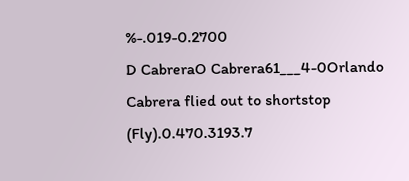%-.019-0.2700
D CabreraO Cabrera61___4-0Orlando Cabrera flied out to shortstop (Fly).0.470.3193.7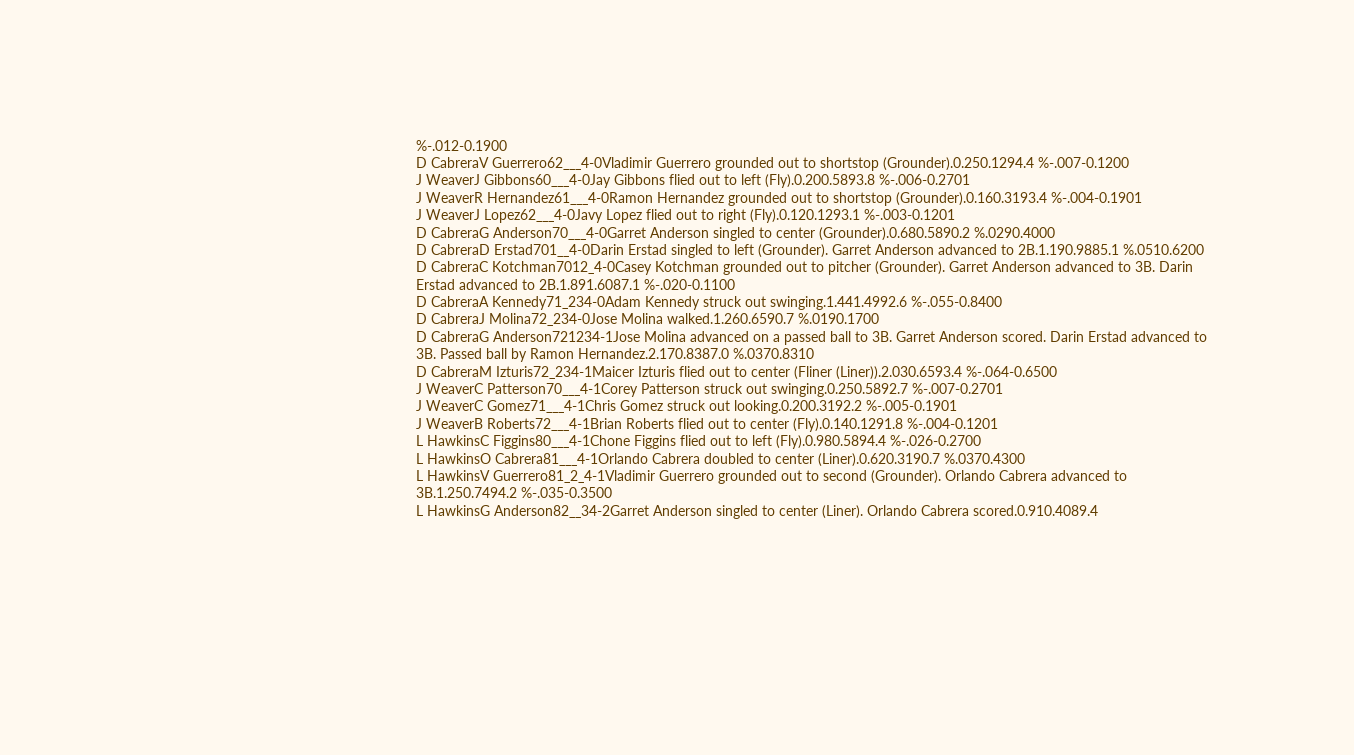%-.012-0.1900
D CabreraV Guerrero62___4-0Vladimir Guerrero grounded out to shortstop (Grounder).0.250.1294.4 %-.007-0.1200
J WeaverJ Gibbons60___4-0Jay Gibbons flied out to left (Fly).0.200.5893.8 %-.006-0.2701
J WeaverR Hernandez61___4-0Ramon Hernandez grounded out to shortstop (Grounder).0.160.3193.4 %-.004-0.1901
J WeaverJ Lopez62___4-0Javy Lopez flied out to right (Fly).0.120.1293.1 %-.003-0.1201
D CabreraG Anderson70___4-0Garret Anderson singled to center (Grounder).0.680.5890.2 %.0290.4000
D CabreraD Erstad701__4-0Darin Erstad singled to left (Grounder). Garret Anderson advanced to 2B.1.190.9885.1 %.0510.6200
D CabreraC Kotchman7012_4-0Casey Kotchman grounded out to pitcher (Grounder). Garret Anderson advanced to 3B. Darin Erstad advanced to 2B.1.891.6087.1 %-.020-0.1100
D CabreraA Kennedy71_234-0Adam Kennedy struck out swinging.1.441.4992.6 %-.055-0.8400
D CabreraJ Molina72_234-0Jose Molina walked.1.260.6590.7 %.0190.1700
D CabreraG Anderson721234-1Jose Molina advanced on a passed ball to 3B. Garret Anderson scored. Darin Erstad advanced to 3B. Passed ball by Ramon Hernandez.2.170.8387.0 %.0370.8310
D CabreraM Izturis72_234-1Maicer Izturis flied out to center (Fliner (Liner)).2.030.6593.4 %-.064-0.6500
J WeaverC Patterson70___4-1Corey Patterson struck out swinging.0.250.5892.7 %-.007-0.2701
J WeaverC Gomez71___4-1Chris Gomez struck out looking.0.200.3192.2 %-.005-0.1901
J WeaverB Roberts72___4-1Brian Roberts flied out to center (Fly).0.140.1291.8 %-.004-0.1201
L HawkinsC Figgins80___4-1Chone Figgins flied out to left (Fly).0.980.5894.4 %-.026-0.2700
L HawkinsO Cabrera81___4-1Orlando Cabrera doubled to center (Liner).0.620.3190.7 %.0370.4300
L HawkinsV Guerrero81_2_4-1Vladimir Guerrero grounded out to second (Grounder). Orlando Cabrera advanced to 3B.1.250.7494.2 %-.035-0.3500
L HawkinsG Anderson82__34-2Garret Anderson singled to center (Liner). Orlando Cabrera scored.0.910.4089.4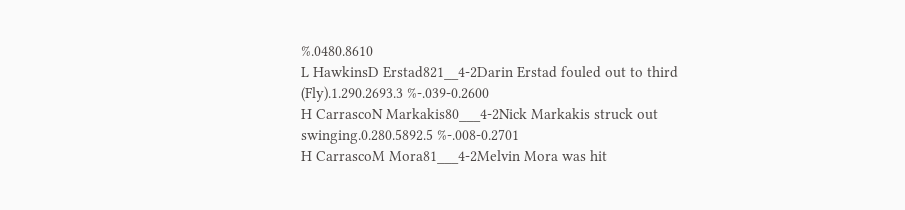%.0480.8610
L HawkinsD Erstad821__4-2Darin Erstad fouled out to third (Fly).1.290.2693.3 %-.039-0.2600
H CarrascoN Markakis80___4-2Nick Markakis struck out swinging.0.280.5892.5 %-.008-0.2701
H CarrascoM Mora81___4-2Melvin Mora was hit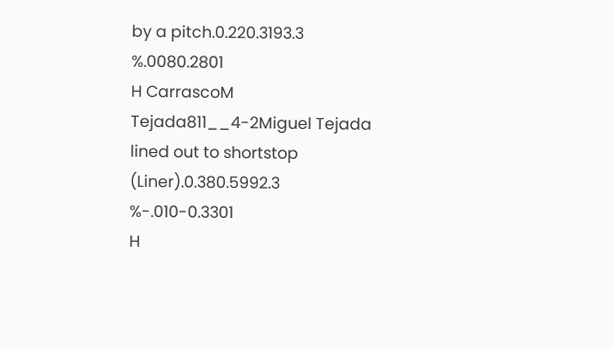by a pitch.0.220.3193.3 %.0080.2801
H CarrascoM Tejada811__4-2Miguel Tejada lined out to shortstop (Liner).0.380.5992.3 %-.010-0.3301
H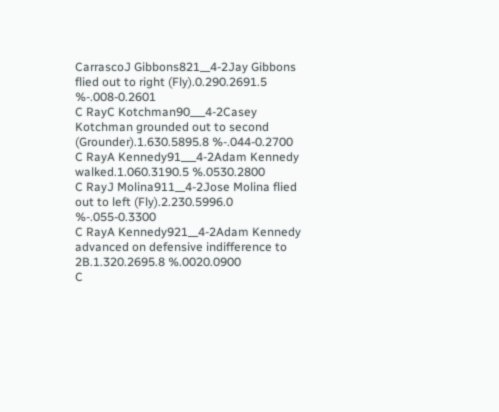CarrascoJ Gibbons821__4-2Jay Gibbons flied out to right (Fly).0.290.2691.5 %-.008-0.2601
C RayC Kotchman90___4-2Casey Kotchman grounded out to second (Grounder).1.630.5895.8 %-.044-0.2700
C RayA Kennedy91___4-2Adam Kennedy walked.1.060.3190.5 %.0530.2800
C RayJ Molina911__4-2Jose Molina flied out to left (Fly).2.230.5996.0 %-.055-0.3300
C RayA Kennedy921__4-2Adam Kennedy advanced on defensive indifference to 2B.1.320.2695.8 %.0020.0900
C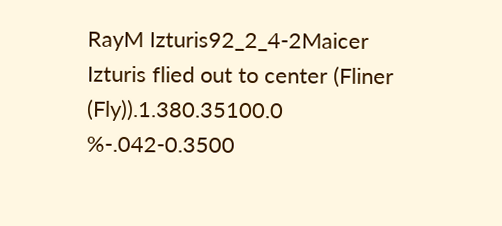RayM Izturis92_2_4-2Maicer Izturis flied out to center (Fliner (Fly)).1.380.35100.0 %-.042-0.3500